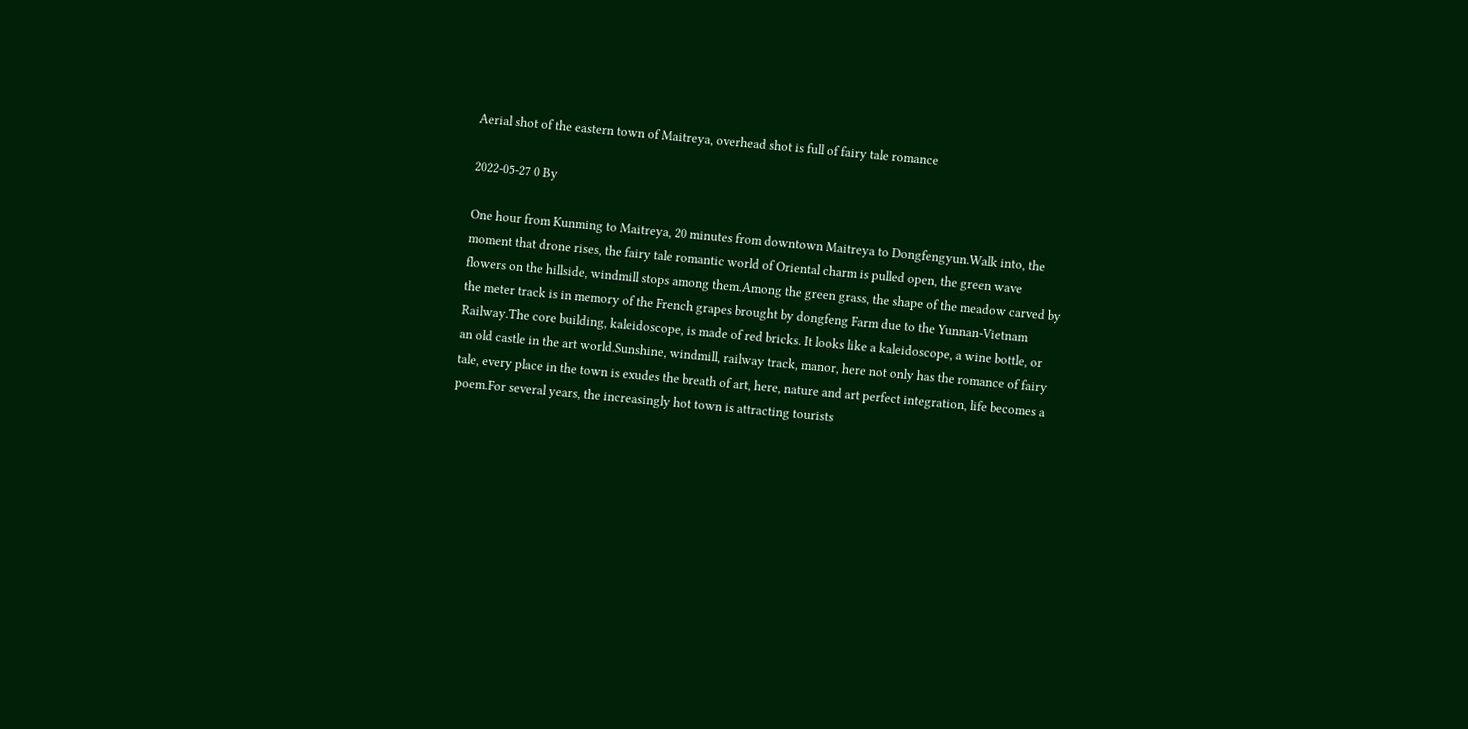Aerial shot of the eastern town of Maitreya, overhead shot is full of fairy tale romance

2022-05-27 0 By

One hour from Kunming to Maitreya, 20 minutes from downtown Maitreya to Dongfengyun.Walk into, the moment that drone rises, the fairy tale romantic world of Oriental charm is pulled open, the green wave flowers on the hillside, windmill stops among them.Among the green grass, the shape of the meadow carved by the meter track is in memory of the French grapes brought by dongfeng Farm due to the Yunnan-Vietnam Railway.The core building, kaleidoscope, is made of red bricks. It looks like a kaleidoscope, a wine bottle, or an old castle in the art world.Sunshine, windmill, railway track, manor, here not only has the romance of fairy tale, every place in the town is exudes the breath of art, here, nature and art perfect integration, life becomes a poem.For several years, the increasingly hot town is attracting tourists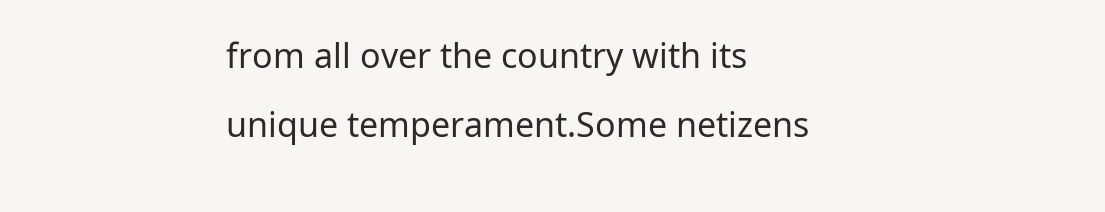from all over the country with its unique temperament.Some netizens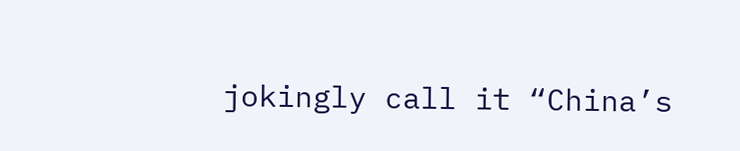jokingly call it “China’s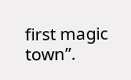first magic town”.